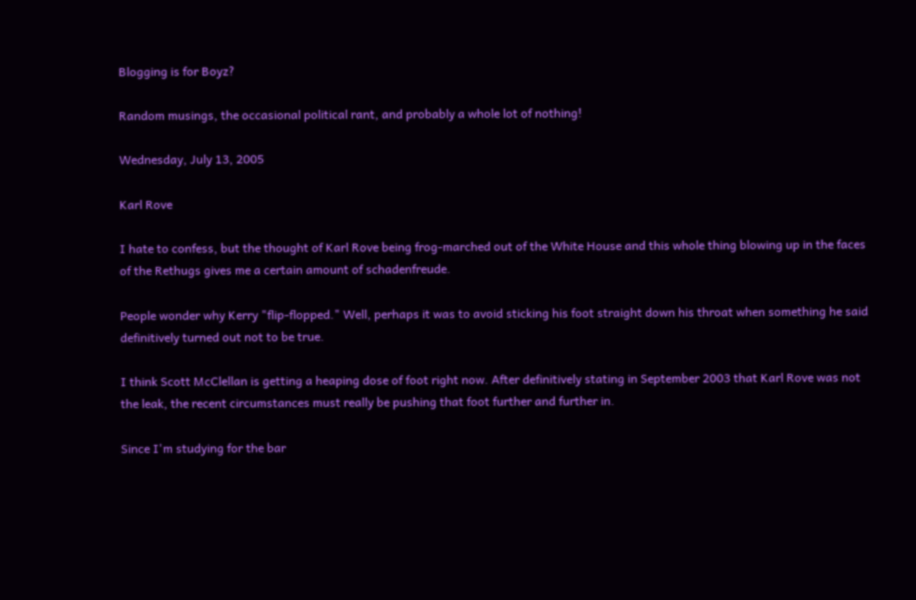Blogging is for Boyz?

Random musings, the occasional political rant, and probably a whole lot of nothing!

Wednesday, July 13, 2005

Karl Rove

I hate to confess, but the thought of Karl Rove being frog-marched out of the White House and this whole thing blowing up in the faces of the Rethugs gives me a certain amount of schadenfreude.

People wonder why Kerry "flip-flopped." Well, perhaps it was to avoid sticking his foot straight down his throat when something he said definitively turned out not to be true.

I think Scott McClellan is getting a heaping dose of foot right now. After definitively stating in September 2003 that Karl Rove was not the leak, the recent circumstances must really be pushing that foot further and further in.

Since I'm studying for the bar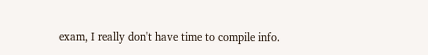exam, I really don't have time to compile info.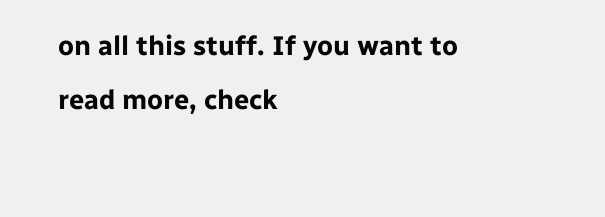on all this stuff. If you want to read more, check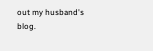out my husband's blog.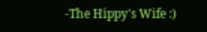-The Hippy's Wife :)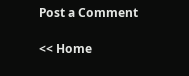Post a Comment

<< Home